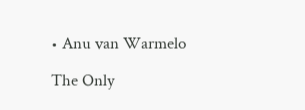• Anu van Warmelo

The Only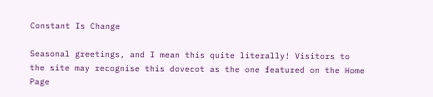Constant Is Change

Seasonal greetings, and I mean this quite literally! Visitors to the site may recognise this dovecot as the one featured on the Home Page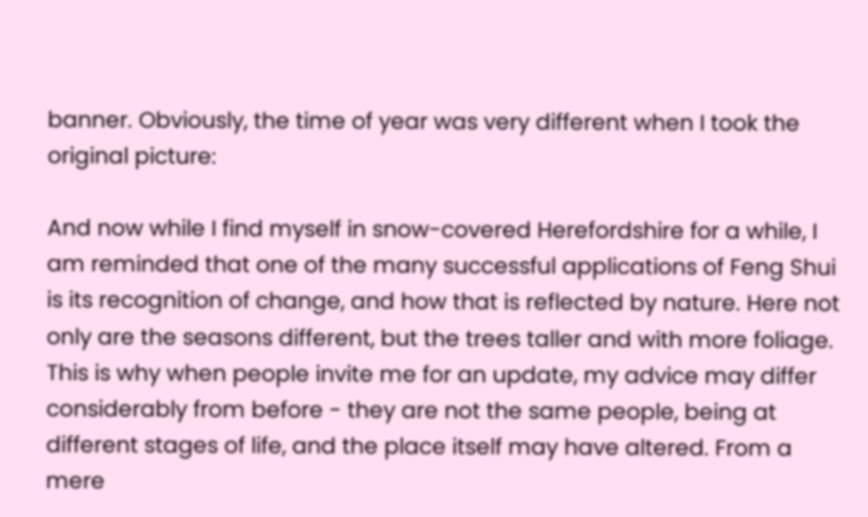banner. Obviously, the time of year was very different when I took the original picture:

And now while I find myself in snow-covered Herefordshire for a while, I am reminded that one of the many successful applications of Feng Shui is its recognition of change, and how that is reflected by nature. Here not only are the seasons different, but the trees taller and with more foliage. This is why when people invite me for an update, my advice may differ considerably from before - they are not the same people, being at different stages of life, and the place itself may have altered. From a mere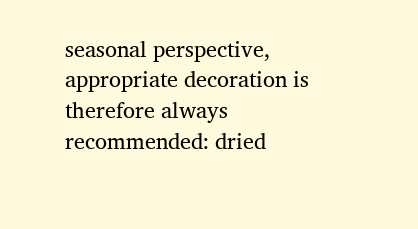seasonal perspective, appropriate decoration is therefore always recommended: dried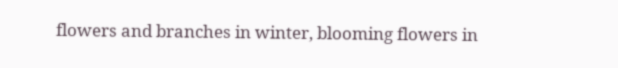flowers and branches in winter, blooming flowers in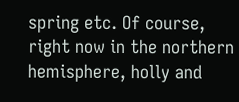spring etc. Of course, right now in the northern hemisphere, holly and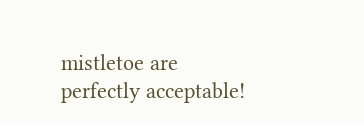mistletoe are perfectly acceptable!